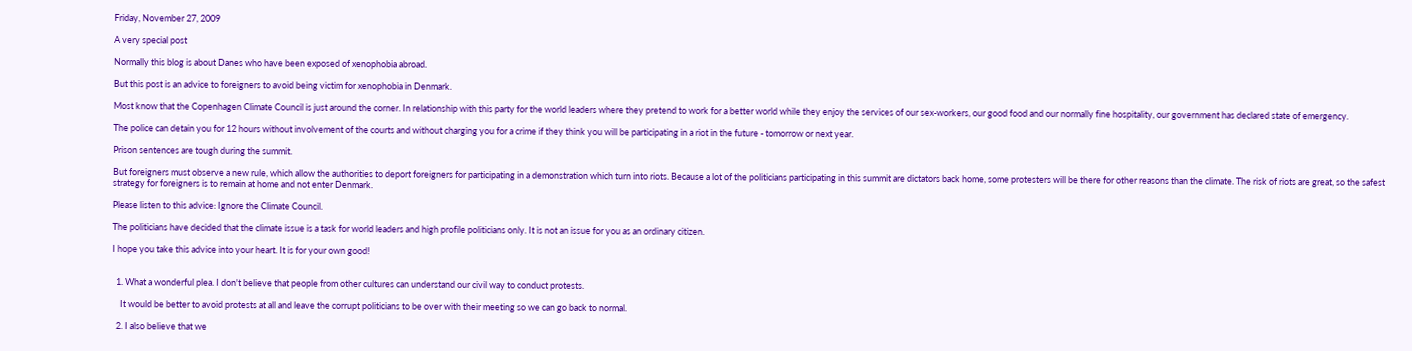Friday, November 27, 2009

A very special post

Normally this blog is about Danes who have been exposed of xenophobia abroad.

But this post is an advice to foreigners to avoid being victim for xenophobia in Denmark.

Most know that the Copenhagen Climate Council is just around the corner. In relationship with this party for the world leaders where they pretend to work for a better world while they enjoy the services of our sex-workers, our good food and our normally fine hospitality, our government has declared state of emergency.

The police can detain you for 12 hours without involvement of the courts and without charging you for a crime if they think you will be participating in a riot in the future - tomorrow or next year.

Prison sentences are tough during the summit.

But foreigners must observe a new rule, which allow the authorities to deport foreigners for participating in a demonstration which turn into riots. Because a lot of the politicians participating in this summit are dictators back home, some protesters will be there for other reasons than the climate. The risk of riots are great, so the safest strategy for foreigners is to remain at home and not enter Denmark.

Please listen to this advice: Ignore the Climate Council.

The politicians have decided that the climate issue is a task for world leaders and high profile politicians only. It is not an issue for you as an ordinary citizen.

I hope you take this advice into your heart. It is for your own good!


  1. What a wonderful plea. I don't believe that people from other cultures can understand our civil way to conduct protests.

    It would be better to avoid protests at all and leave the corrupt politicians to be over with their meeting so we can go back to normal.

  2. I also believe that we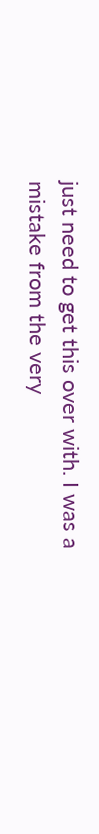just need to get this over with. I was a mistake from the very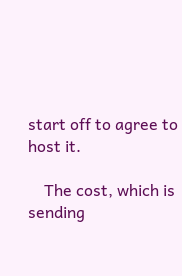start off to agree to host it.

    The cost, which is sending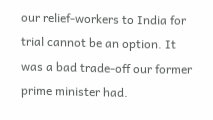our relief-workers to India for trial cannot be an option. It was a bad trade-off our former prime minister had.